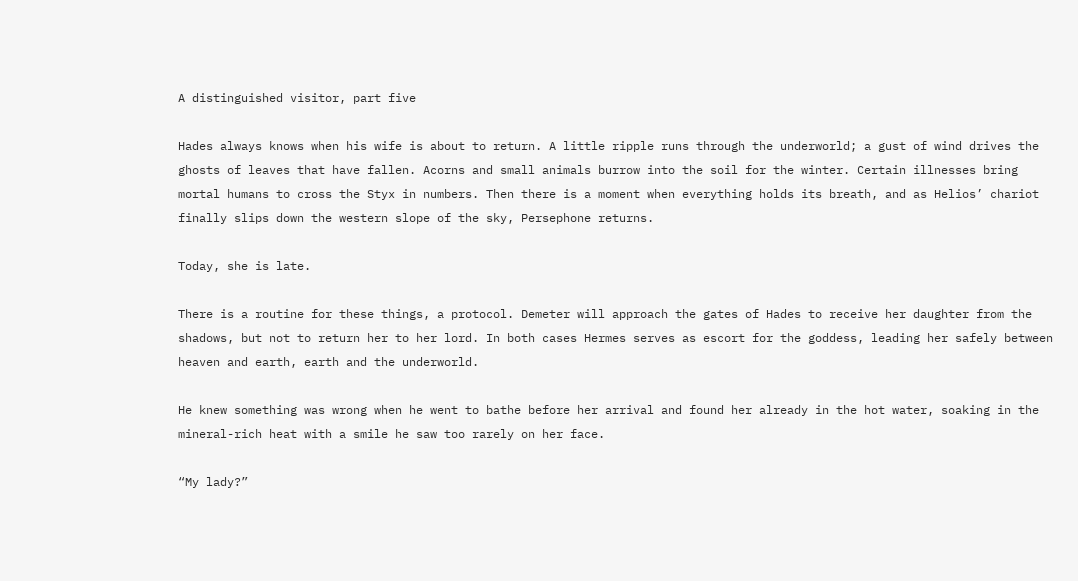A distinguished visitor, part five

Hades always knows when his wife is about to return. A little ripple runs through the underworld; a gust of wind drives the ghosts of leaves that have fallen. Acorns and small animals burrow into the soil for the winter. Certain illnesses bring mortal humans to cross the Styx in numbers. Then there is a moment when everything holds its breath, and as Helios’ chariot finally slips down the western slope of the sky, Persephone returns.

Today, she is late.

There is a routine for these things, a protocol. Demeter will approach the gates of Hades to receive her daughter from the shadows, but not to return her to her lord. In both cases Hermes serves as escort for the goddess, leading her safely between heaven and earth, earth and the underworld.

He knew something was wrong when he went to bathe before her arrival and found her already in the hot water, soaking in the mineral-rich heat with a smile he saw too rarely on her face.

“My lady?”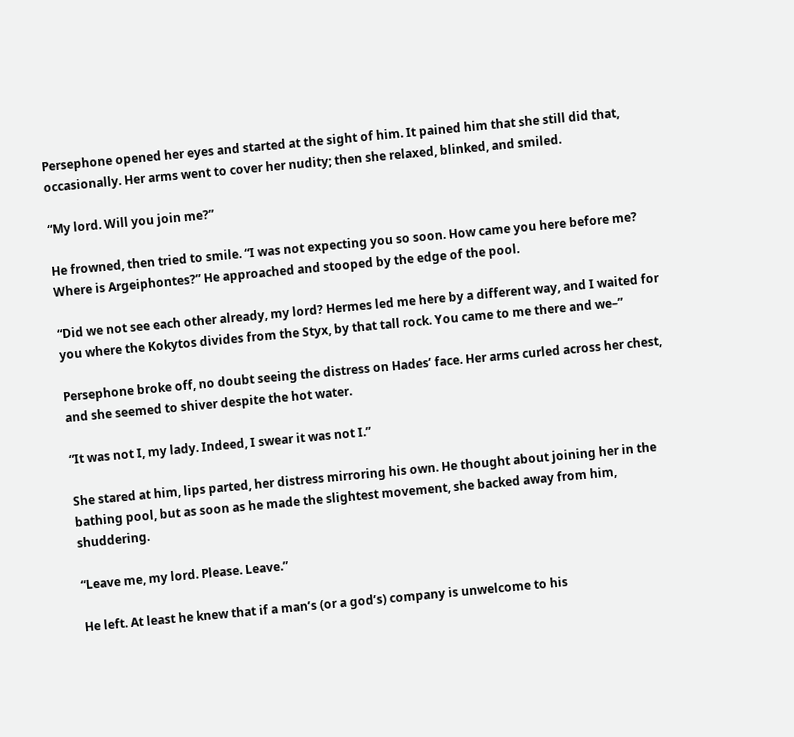Persephone opened her eyes and started at the sight of him. It pained him that she still did that, occasionally. Her arms went to cover her nudity; then she relaxed, blinked, and smiled.

“My lord. Will you join me?”

He frowned, then tried to smile. “I was not expecting you so soon. How came you here before me? Where is Argeiphontes?” He approached and stooped by the edge of the pool.

“Did we not see each other already, my lord? Hermes led me here by a different way, and I waited for you where the Kokytos divides from the Styx, by that tall rock. You came to me there and we–”

Persephone broke off, no doubt seeing the distress on Hades’ face. Her arms curled across her chest, and she seemed to shiver despite the hot water.

“It was not I, my lady. Indeed, I swear it was not I.”

She stared at him, lips parted, her distress mirroring his own. He thought about joining her in the bathing pool, but as soon as he made the slightest movement, she backed away from him, shuddering.

“Leave me, my lord. Please. Leave.”

He left. At least he knew that if a man’s (or a god’s) company is unwelcome to his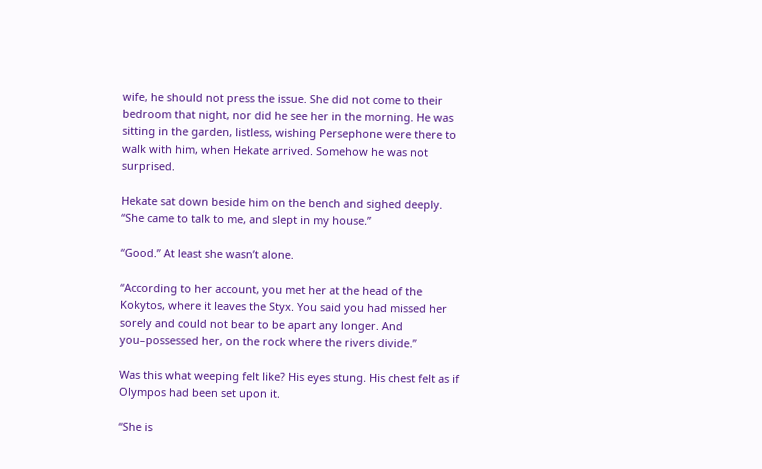wife, he should not press the issue. She did not come to their bedroom that night, nor did he see her in the morning. He was sitting in the garden, listless, wishing Persephone were there to walk with him, when Hekate arrived. Somehow he was not surprised.

Hekate sat down beside him on the bench and sighed deeply. “She came to talk to me, and slept in my house.”

“Good.” At least she wasn’t alone.

“According to her account, you met her at the head of the Kokytos, where it leaves the Styx. You said you had missed her sorely and could not bear to be apart any longer. And you–possessed her, on the rock where the rivers divide.”

Was this what weeping felt like? His eyes stung. His chest felt as if Olympos had been set upon it.

“She is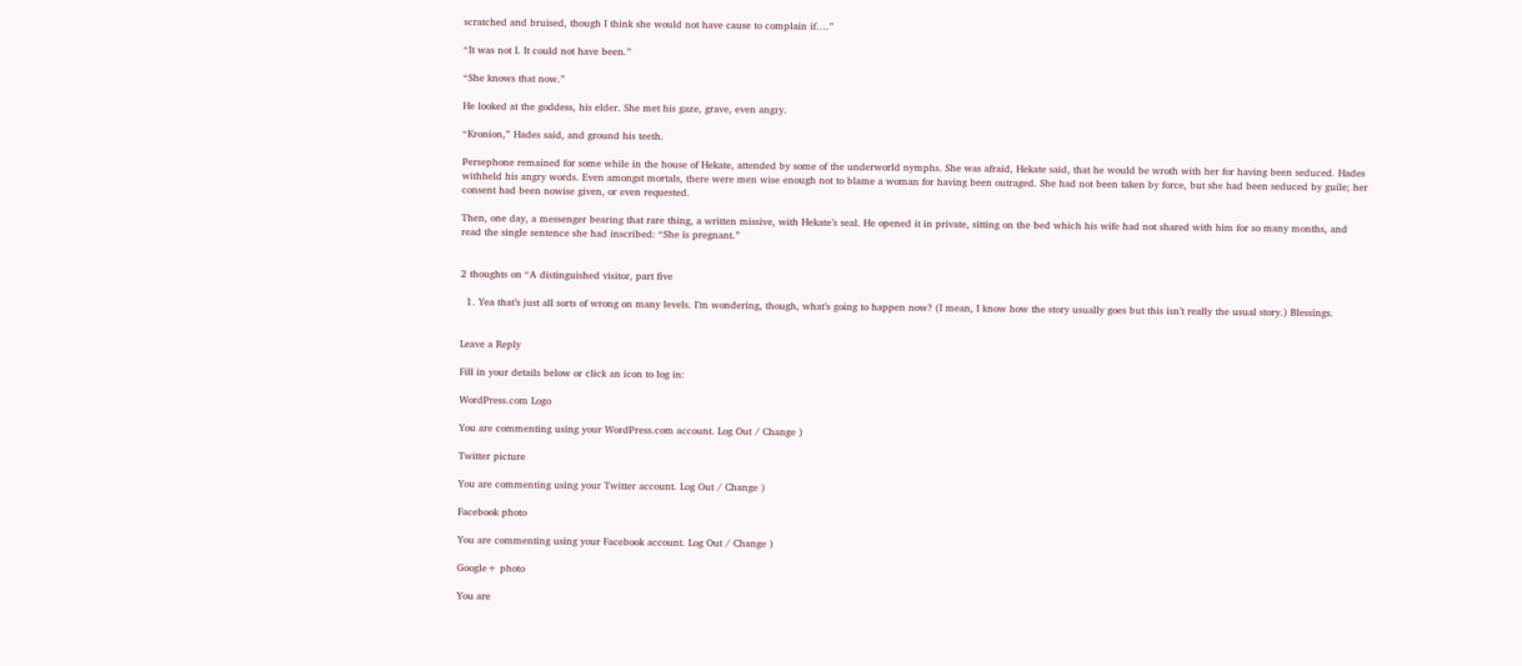scratched and bruised, though I think she would not have cause to complain if….”

“It was not I. It could not have been.”

“She knows that now.”

He looked at the goddess, his elder. She met his gaze, grave, even angry.

“Kronion,” Hades said, and ground his teeth.

Persephone remained for some while in the house of Hekate, attended by some of the underworld nymphs. She was afraid, Hekate said, that he would be wroth with her for having been seduced. Hades withheld his angry words. Even amongst mortals, there were men wise enough not to blame a woman for having been outraged. She had not been taken by force, but she had been seduced by guile; her consent had been nowise given, or even requested.

Then, one day, a messenger bearing that rare thing, a written missive, with Hekate’s seal. He opened it in private, sitting on the bed which his wife had not shared with him for so many months, and read the single sentence she had inscribed: “She is pregnant.”


2 thoughts on “A distinguished visitor, part five

  1. Yea that’s just all sorts of wrong on many levels. I’m wondering, though, what’s going to happen now? (I mean, I know how the story usually goes but this isn’t really the usual story.) Blessings.


Leave a Reply

Fill in your details below or click an icon to log in:

WordPress.com Logo

You are commenting using your WordPress.com account. Log Out / Change )

Twitter picture

You are commenting using your Twitter account. Log Out / Change )

Facebook photo

You are commenting using your Facebook account. Log Out / Change )

Google+ photo

You are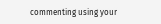commenting using your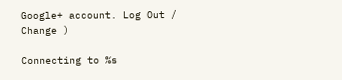Google+ account. Log Out / Change )

Connecting to %s